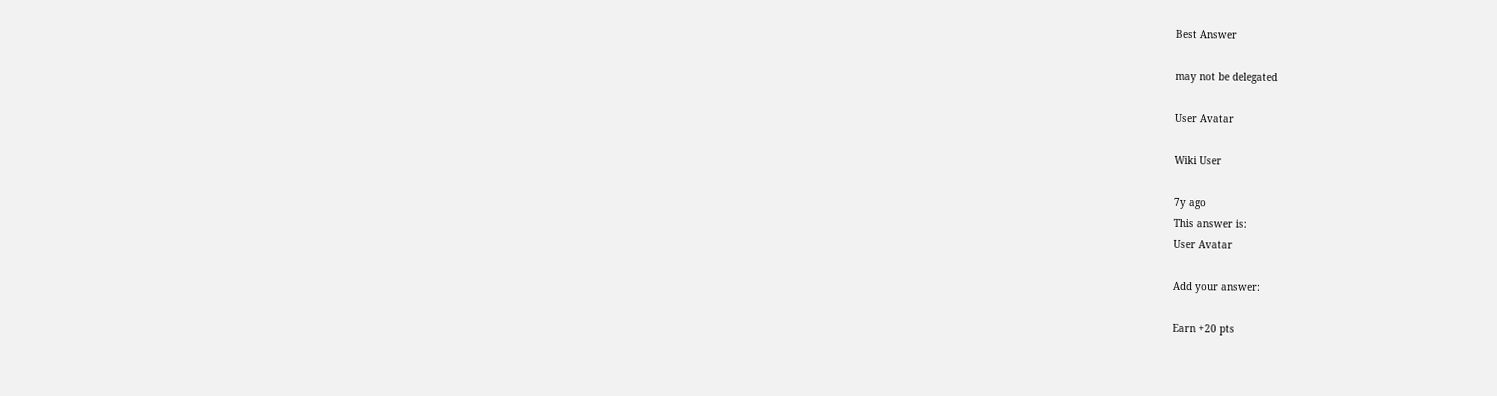Best Answer

may not be delegated

User Avatar

Wiki User

7y ago
This answer is:
User Avatar

Add your answer:

Earn +20 pts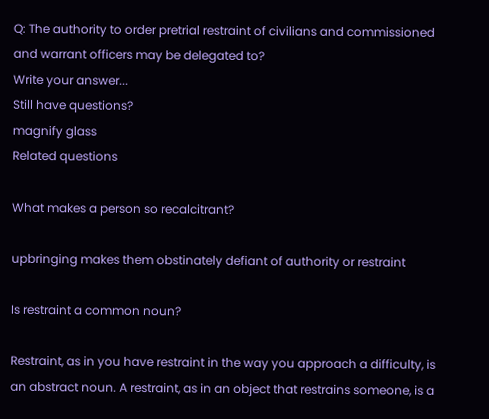Q: The authority to order pretrial restraint of civilians and commissioned and warrant officers may be delegated to?
Write your answer...
Still have questions?
magnify glass
Related questions

What makes a person so recalcitrant?

upbringing makes them obstinately defiant of authority or restraint

Is restraint a common noun?

Restraint, as in you have restraint in the way you approach a difficulty, is an abstract noun. A restraint, as in an object that restrains someone, is a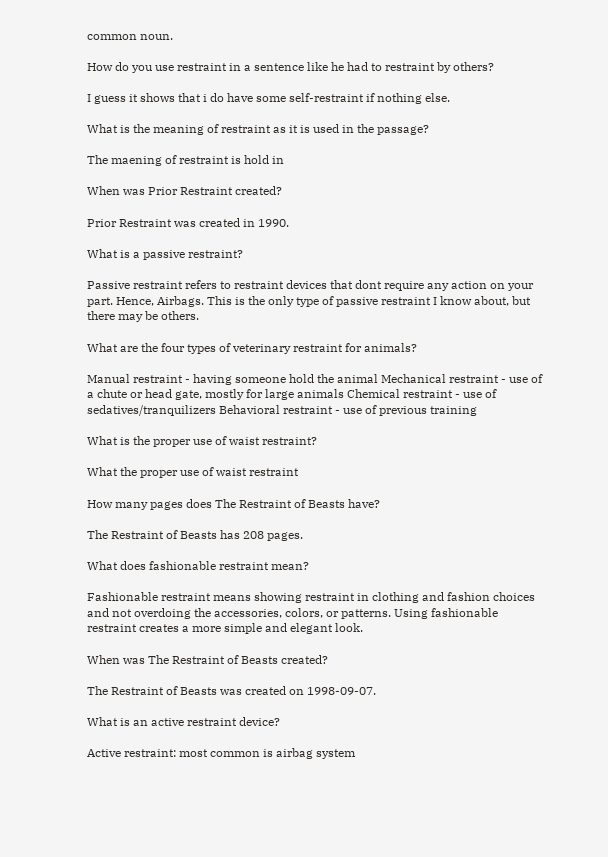common noun.

How do you use restraint in a sentence like he had to restraint by others?

I guess it shows that i do have some self-restraint if nothing else.

What is the meaning of restraint as it is used in the passage?

The maening of restraint is hold in

When was Prior Restraint created?

Prior Restraint was created in 1990.

What is a passive restraint?

Passive restraint refers to restraint devices that dont require any action on your part. Hence, Airbags. This is the only type of passive restraint I know about, but there may be others.

What are the four types of veterinary restraint for animals?

Manual restraint - having someone hold the animal Mechanical restraint - use of a chute or head gate, mostly for large animals Chemical restraint - use of sedatives/tranquilizers Behavioral restraint - use of previous training

What is the proper use of waist restraint?

What the proper use of waist restraint

How many pages does The Restraint of Beasts have?

The Restraint of Beasts has 208 pages.

What does fashionable restraint mean?

Fashionable restraint means showing restraint in clothing and fashion choices and not overdoing the accessories, colors, or patterns. Using fashionable restraint creates a more simple and elegant look.

When was The Restraint of Beasts created?

The Restraint of Beasts was created on 1998-09-07.

What is an active restraint device?

Active restraint: most common is airbag system